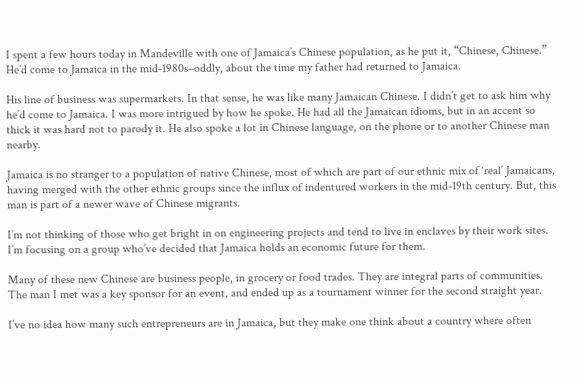I spent a few hours today in Mandeville with one of Jamaica’s Chinese population, as he put it, “Chinese, Chinese.” He’d come to Jamaica in the mid-1980s–oddly, about the time my father had returned to Jamaica.

His line of business was supermarkets. In that sense, he was like many Jamaican Chinese. I didn’t get to ask him why he’d come to Jamaica. I was more intrigued by how he spoke. He had all the Jamaican idioms, but in an accent so thick it was hard not to parody it. He also spoke a lot in Chinese language, on the phone or to another Chinese man nearby.

Jamaica is no stranger to a population of native Chinese, most of which are part of our ethnic mix of ‘real’ Jamaicans, having merged with the other ethnic groups since the influx of indentured workers in the mid-19th century. But, this man is part of a newer wave of Chinese migrants.

I’m not thinking of those who get bright in on engineering projects and tend to live in enclaves by their work sites. I’m focusing on a group who’ve decided that Jamaica holds an economic future for them.

Many of these new Chinese are business people, in grocery or food trades. They are integral parts of communities. The man I met was a key sponsor for an event, and ended up as a tournament winner for the second straight year.

I’ve no idea how many such entrepreneurs are in Jamaica, but they make one think about a country where often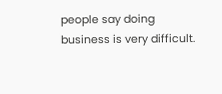people say doing business is very difficult.